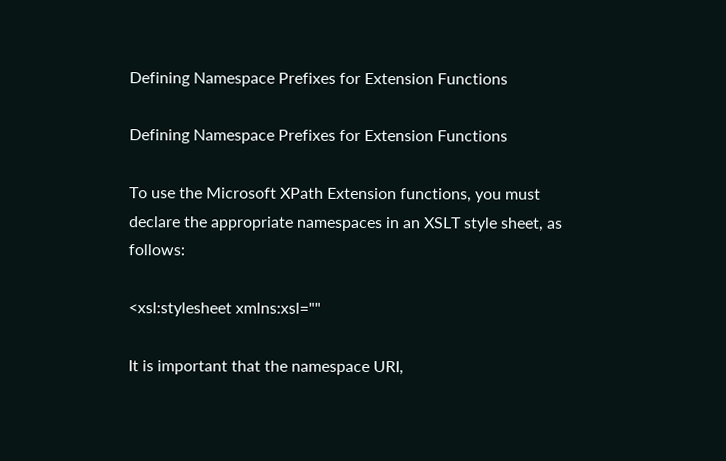Defining Namespace Prefixes for Extension Functions

Defining Namespace Prefixes for Extension Functions

To use the Microsoft XPath Extension functions, you must declare the appropriate namespaces in an XSLT style sheet, as follows:

<xsl:stylesheet xmlns:xsl=""

It is important that the namespace URI,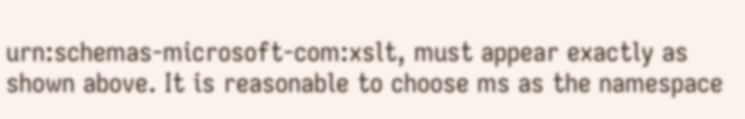urn:schemas-microsoft-com:xslt, must appear exactly as shown above. It is reasonable to choose ms as the namespace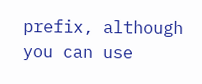prefix, although you can use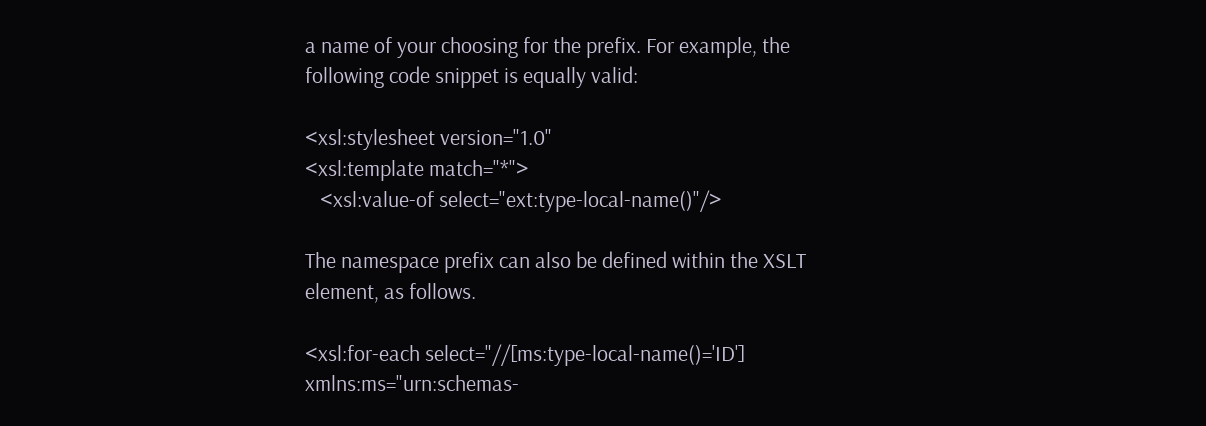a name of your choosing for the prefix. For example, the following code snippet is equally valid:

<xsl:stylesheet version="1.0"
<xsl:template match="*">
   <xsl:value-of select="ext:type-local-name()"/>

The namespace prefix can also be defined within the XSLT element, as follows.

<xsl:for-each select="//[ms:type-local-name()='ID'] xmlns:ms="urn:schemas-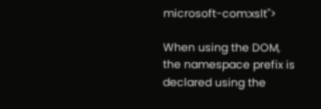microsoft-com:xslt">

When using the DOM, the namespace prefix is declared using the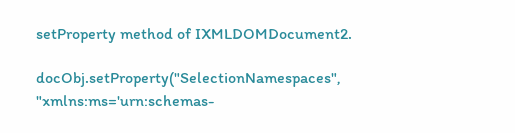setProperty method of IXMLDOMDocument2.

docObj.setProperty("SelectionNamespaces", "xmlns:ms='urn:schemas-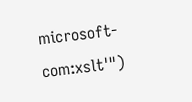microsoft-com:xslt'")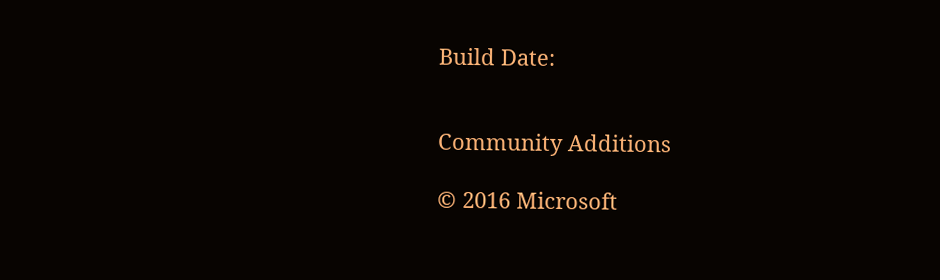Build Date:


Community Additions

© 2016 Microsoft